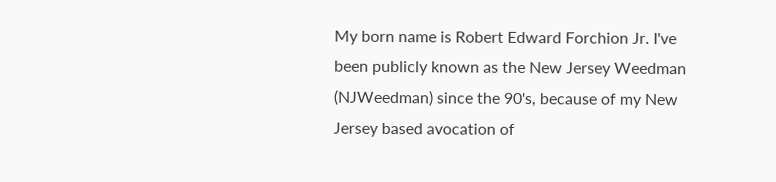My born name is Robert Edward Forchion Jr. I've been publicly known as the New Jersey Weedman (NJWeedman) since the 90's, because of my New Jersey based avocation of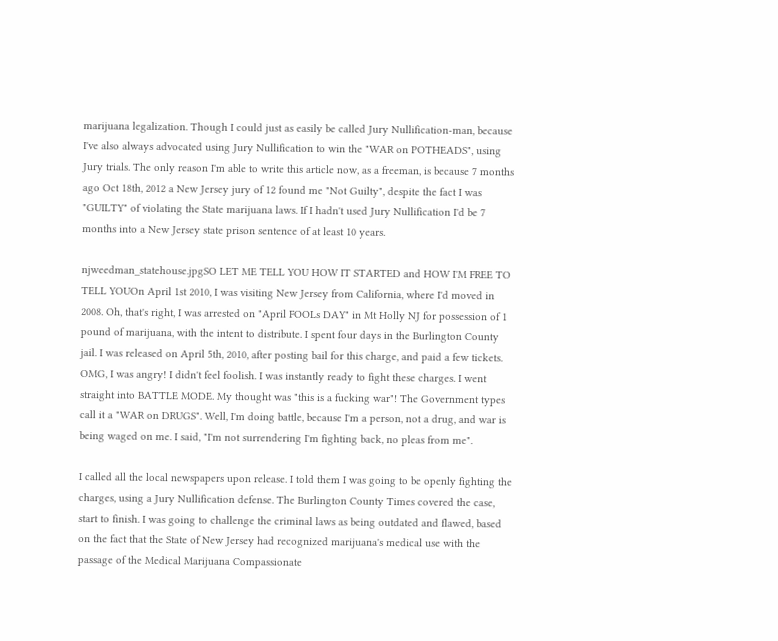marijuana legalization. Though I could just as easily be called Jury Nullification-man, because I've also always advocated using Jury Nullification to win the "WAR on POTHEADS", using Jury trials. The only reason I'm able to write this article now, as a freeman, is because 7 months ago Oct 18th, 2012 a New Jersey jury of 12 found me "Not Guilty", despite the fact I was "GUILTY" of violating the State marijuana laws. If I hadn't used Jury Nullification I'd be 7 months into a New Jersey state prison sentence of at least 10 years.

njweedman_statehouse.jpgSO LET ME TELL YOU HOW IT STARTED and HOW I'M FREE TO TELL YOUOn April 1st 2010, I was visiting New Jersey from California, where I'd moved in 2008. Oh, that's right, I was arrested on "April FOOLs DAY" in Mt Holly NJ for possession of 1 pound of marijuana, with the intent to distribute. I spent four days in the Burlington County jail. I was released on April 5th, 2010, after posting bail for this charge, and paid a few tickets. OMG, I was angry! I didn't feel foolish. I was instantly ready to fight these charges. I went straight into BATTLE MODE. My thought was "this is a fucking war"! The Government types call it a "WAR on DRUGS". Well, I'm doing battle, because I'm a person, not a drug, and war is being waged on me. I said, "I'm not surrendering I'm fighting back, no pleas from me".

I called all the local newspapers upon release. I told them I was going to be openly fighting the charges, using a Jury Nullification defense. The Burlington County Times covered the case, start to finish. I was going to challenge the criminal laws as being outdated and flawed, based on the fact that the State of New Jersey had recognized marijuana's medical use with the passage of the Medical Marijuana Compassionate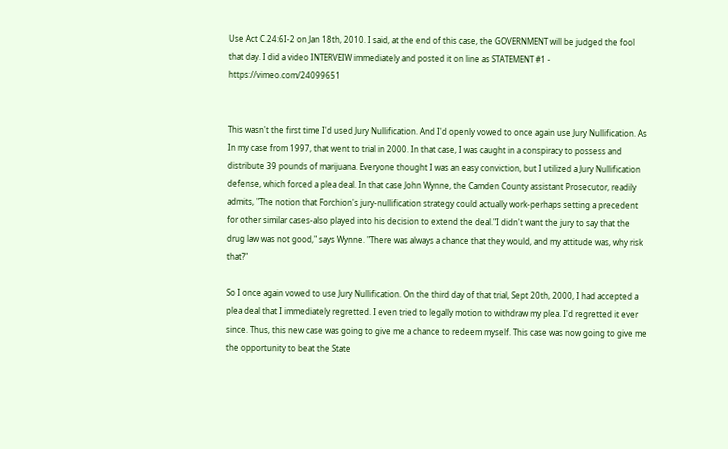Use Act C.24:6I-2 on Jan 18th, 2010. I said, at the end of this case, the GOVERNMENT will be judged the fool that day. I did a video INTERVEIW immediately and posted it on line as STATEMENT #1 - https://vimeo.com/24099651


This wasn't the first time I'd used Jury Nullification. And I'd openly vowed to once again use Jury Nullification. As In my case from 1997, that went to trial in 2000. In that case, I was caught in a conspiracy to possess and distribute 39 pounds of marijuana. Everyone thought I was an easy conviction, but I utilized a Jury Nullification defense, which forced a plea deal. In that case John Wynne, the Camden County assistant Prosecutor, readily admits, "The notion that Forchion's jury-nullification strategy could actually work-perhaps setting a precedent for other similar cases-also played into his decision to extend the deal."I didn't want the jury to say that the drug law was not good," says Wynne. "There was always a chance that they would, and my attitude was, why risk that?"

So I once again vowed to use Jury Nullification. On the third day of that trial, Sept 20th, 2000, I had accepted a plea deal that I immediately regretted. I even tried to legally motion to withdraw my plea. I'd regretted it ever since. Thus, this new case was going to give me a chance to redeem myself. This case was now going to give me the opportunity to beat the State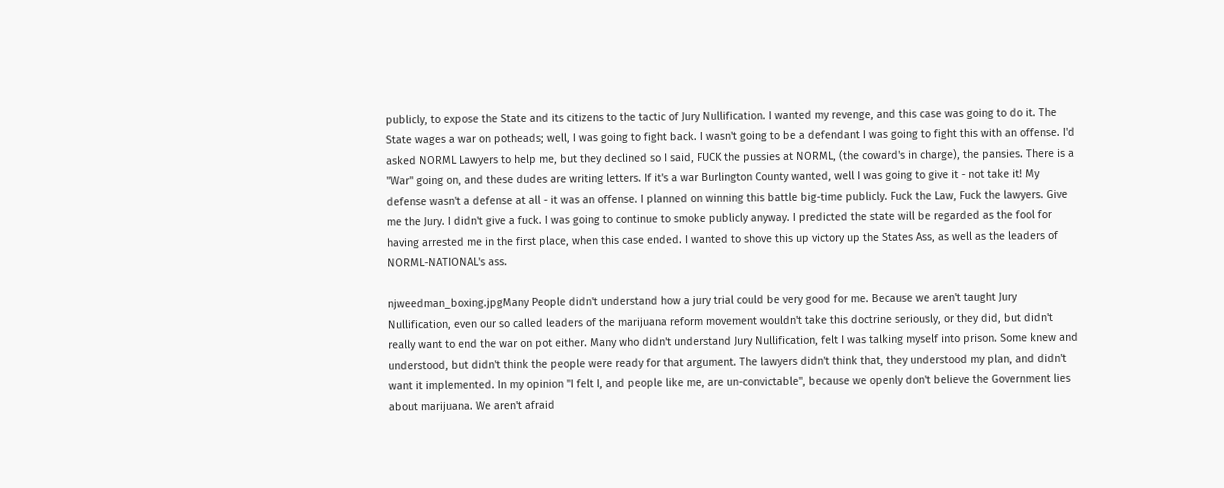publicly, to expose the State and its citizens to the tactic of Jury Nullification. I wanted my revenge, and this case was going to do it. The State wages a war on potheads; well, I was going to fight back. I wasn't going to be a defendant I was going to fight this with an offense. I'd asked NORML Lawyers to help me, but they declined so I said, FUCK the pussies at NORML, (the coward's in charge), the pansies. There is a "War" going on, and these dudes are writing letters. If it's a war Burlington County wanted, well I was going to give it - not take it! My defense wasn't a defense at all - it was an offense. I planned on winning this battle big-time publicly. Fuck the Law, Fuck the lawyers. Give me the Jury. I didn't give a fuck. I was going to continue to smoke publicly anyway. I predicted the state will be regarded as the fool for having arrested me in the first place, when this case ended. I wanted to shove this up victory up the States Ass, as well as the leaders of NORML-NATIONAL's ass.

njweedman_boxing.jpgMany People didn't understand how a jury trial could be very good for me. Because we aren't taught Jury Nullification, even our so called leaders of the marijuana reform movement wouldn't take this doctrine seriously, or they did, but didn't really want to end the war on pot either. Many who didn't understand Jury Nullification, felt I was talking myself into prison. Some knew and understood, but didn't think the people were ready for that argument. The lawyers didn't think that, they understood my plan, and didn't want it implemented. In my opinion "I felt I, and people like me, are un-convictable", because we openly don't believe the Government lies about marijuana. We aren't afraid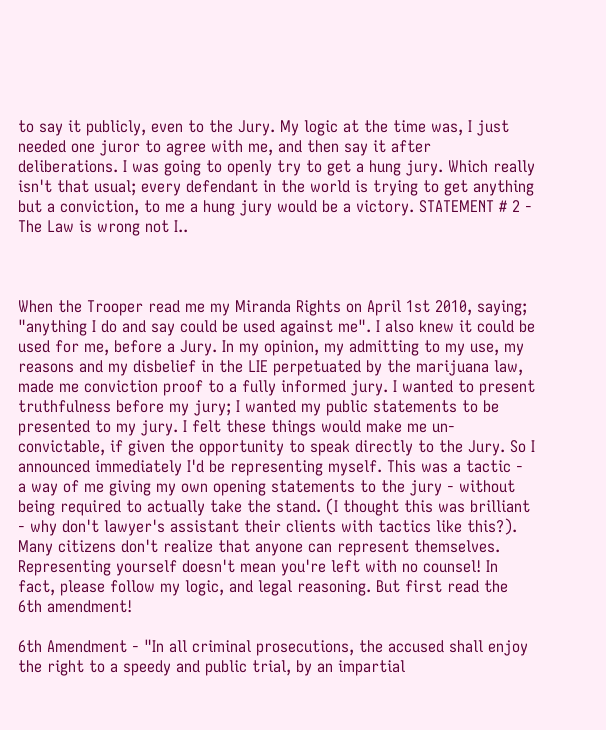to say it publicly, even to the Jury. My logic at the time was, I just needed one juror to agree with me, and then say it after deliberations. I was going to openly try to get a hung jury. Which really isn't that usual; every defendant in the world is trying to get anything but a conviction, to me a hung jury would be a victory. STATEMENT # 2 - The Law is wrong not I..



When the Trooper read me my Miranda Rights on April 1st 2010, saying; "anything I do and say could be used against me". I also knew it could be used for me, before a Jury. In my opinion, my admitting to my use, my reasons and my disbelief in the LIE perpetuated by the marijuana law, made me conviction proof to a fully informed jury. I wanted to present truthfulness before my jury; I wanted my public statements to be presented to my jury. I felt these things would make me un-convictable, if given the opportunity to speak directly to the Jury. So I announced immediately I'd be representing myself. This was a tactic - a way of me giving my own opening statements to the jury - without being required to actually take the stand. (I thought this was brilliant - why don't lawyer's assistant their clients with tactics like this?). Many citizens don't realize that anyone can represent themselves. Representing yourself doesn't mean you're left with no counsel! In fact, please follow my logic, and legal reasoning. But first read the 6th amendment!

6th Amendment - "In all criminal prosecutions, the accused shall enjoy the right to a speedy and public trial, by an impartial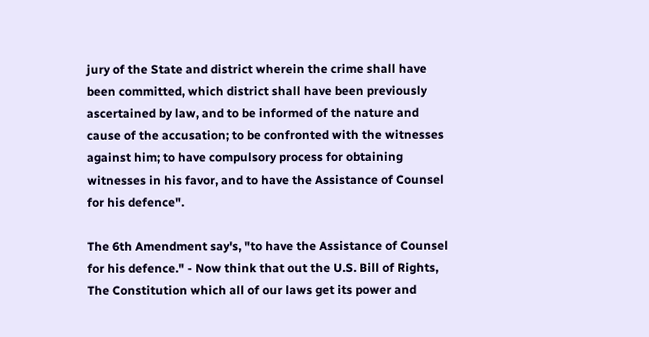jury of the State and district wherein the crime shall have been committed, which district shall have been previously ascertained by law, and to be informed of the nature and cause of the accusation; to be confronted with the witnesses against him; to have compulsory process for obtaining witnesses in his favor, and to have the Assistance of Counsel for his defence".

The 6th Amendment say's, "to have the Assistance of Counsel for his defence." - Now think that out the U.S. Bill of Rights, The Constitution which all of our laws get its power and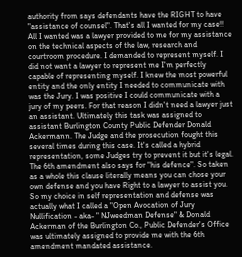authority from says defendants have the RIGHT to have "assistance of counsel". That's all I wanted for my case!! All I wanted was a lawyer provided to me for my assistance on the technical aspects of the law, research and courtroom procedure. I demanded to represent myself. I did not want a lawyer to represent me I'm perfectly capable of representing myself. I knew the most powerful entity and the only entity I needed to communicate with was the Jury. I was positive I could communicate with a jury of my peers. For that reason I didn't need a lawyer just an assistant. Ultimately this task was assigned to assistant Burlington County Public Defender Donald Ackermann. The Judge and the prosecution fought this several times during this case. It's called a hybrid representation, some Judges try to prevent it but it's legal. The 6th amendment also says for "his defence". So taken as a whole this clause literally means you can chose your own defense and you have Right to a lawyer to assist you. So my choice in self representation and defense was actually what I called a "Open Avocation of Jury Nullification - aka- " NJweedman Defense" & Donald Ackerman of the Burlington Co., Public Defender's Office was ultimately assigned to provide me with the 6th amendment mandated assistance.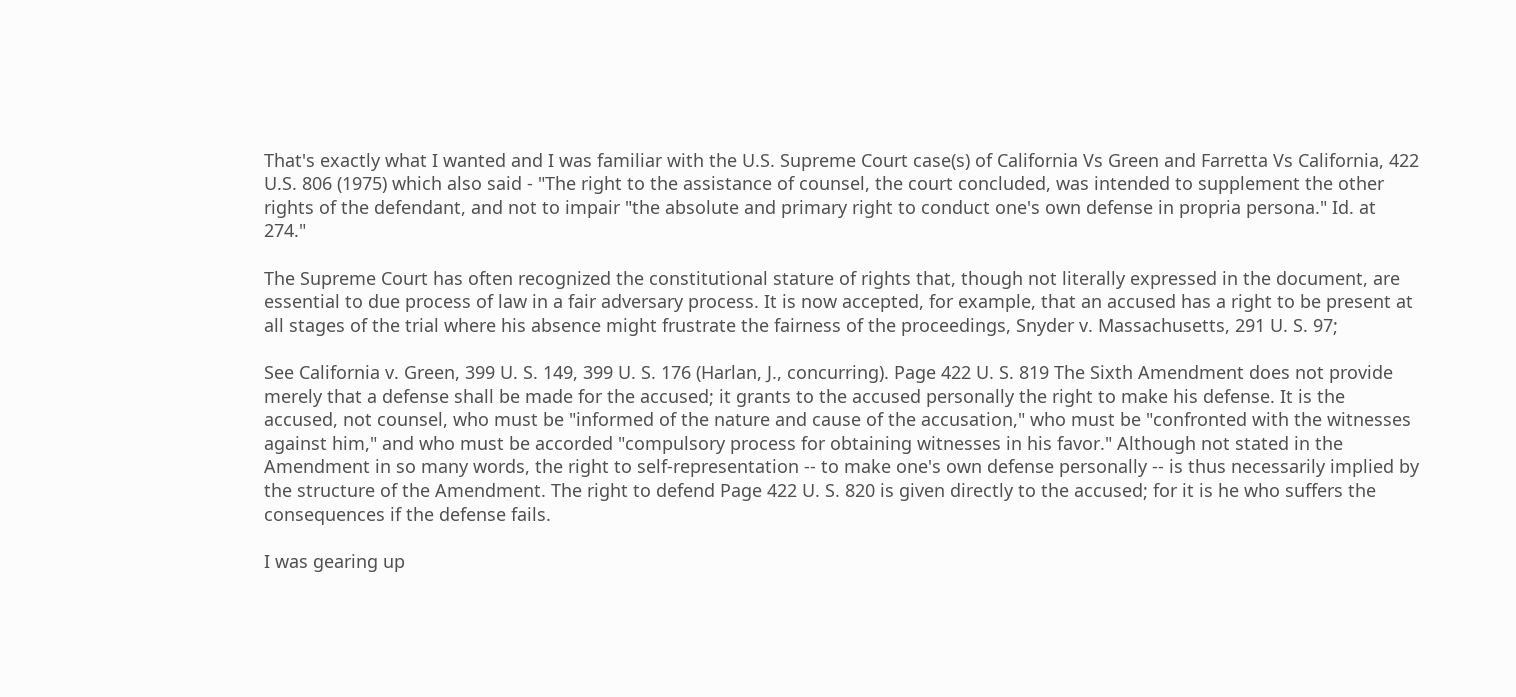That's exactly what I wanted and I was familiar with the U.S. Supreme Court case(s) of California Vs Green and Farretta Vs California, 422 U.S. 806 (1975) which also said - "The right to the assistance of counsel, the court concluded, was intended to supplement the other rights of the defendant, and not to impair "the absolute and primary right to conduct one's own defense in propria persona." Id. at 274."

The Supreme Court has often recognized the constitutional stature of rights that, though not literally expressed in the document, are essential to due process of law in a fair adversary process. It is now accepted, for example, that an accused has a right to be present at all stages of the trial where his absence might frustrate the fairness of the proceedings, Snyder v. Massachusetts, 291 U. S. 97;

See California v. Green, 399 U. S. 149, 399 U. S. 176 (Harlan, J., concurring). Page 422 U. S. 819 The Sixth Amendment does not provide merely that a defense shall be made for the accused; it grants to the accused personally the right to make his defense. It is the accused, not counsel, who must be "informed of the nature and cause of the accusation," who must be "confronted with the witnesses against him," and who must be accorded "compulsory process for obtaining witnesses in his favor." Although not stated in the Amendment in so many words, the right to self-representation -- to make one's own defense personally -- is thus necessarily implied by the structure of the Amendment. The right to defend Page 422 U. S. 820 is given directly to the accused; for it is he who suffers the consequences if the defense fails.

I was gearing up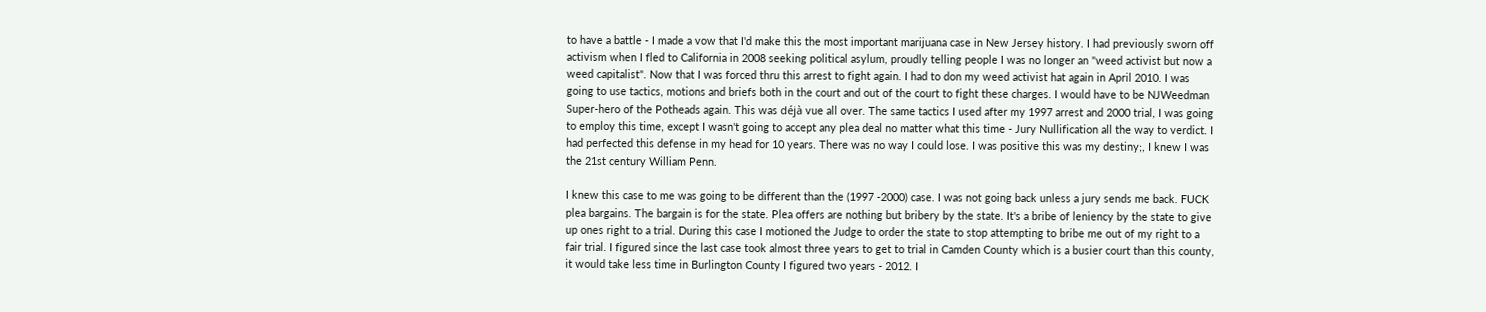to have a battle - I made a vow that I'd make this the most important marijuana case in New Jersey history. I had previously sworn off activism when I fled to California in 2008 seeking political asylum, proudly telling people I was no longer an "weed activist but now a weed capitalist". Now that I was forced thru this arrest to fight again. I had to don my weed activist hat again in April 2010. I was going to use tactics, motions and briefs both in the court and out of the court to fight these charges. I would have to be NJWeedman Super-hero of the Potheads again. This was déjà vue all over. The same tactics I used after my 1997 arrest and 2000 trial, I was going to employ this time, except I wasn't going to accept any plea deal no matter what this time - Jury Nullification all the way to verdict. I had perfected this defense in my head for 10 years. There was no way I could lose. I was positive this was my destiny;, I knew I was the 21st century William Penn.

I knew this case to me was going to be different than the (1997 -2000) case. I was not going back unless a jury sends me back. FUCK plea bargains. The bargain is for the state. Plea offers are nothing but bribery by the state. It's a bribe of leniency by the state to give up ones right to a trial. During this case I motioned the Judge to order the state to stop attempting to bribe me out of my right to a fair trial. I figured since the last case took almost three years to get to trial in Camden County which is a busier court than this county, it would take less time in Burlington County I figured two years - 2012. I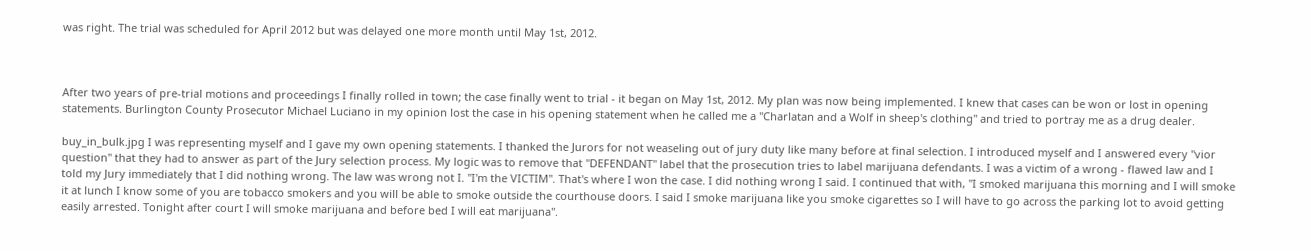was right. The trial was scheduled for April 2012 but was delayed one more month until May 1st, 2012.



After two years of pre-trial motions and proceedings I finally rolled in town; the case finally went to trial - it began on May 1st, 2012. My plan was now being implemented. I knew that cases can be won or lost in opening statements. Burlington County Prosecutor Michael Luciano in my opinion lost the case in his opening statement when he called me a "Charlatan and a Wolf in sheep's clothing" and tried to portray me as a drug dealer.

buy_in_bulk.jpg I was representing myself and I gave my own opening statements. I thanked the Jurors for not weaseling out of jury duty like many before at final selection. I introduced myself and I answered every "vior question" that they had to answer as part of the Jury selection process. My logic was to remove that "DEFENDANT" label that the prosecution tries to label marijuana defendants. I was a victim of a wrong - flawed law and I told my Jury immediately that I did nothing wrong. The law was wrong not I. "I'm the VICTIM". That's where I won the case. I did nothing wrong I said. I continued that with, "I smoked marijuana this morning and I will smoke it at lunch I know some of you are tobacco smokers and you will be able to smoke outside the courthouse doors. I said I smoke marijuana like you smoke cigarettes so I will have to go across the parking lot to avoid getting easily arrested. Tonight after court I will smoke marijuana and before bed I will eat marijuana".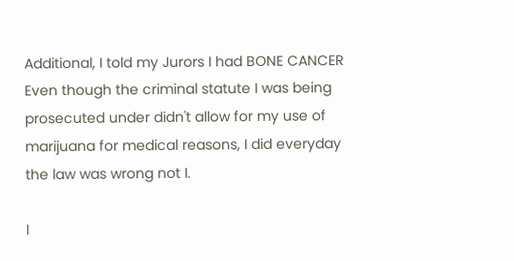Additional, I told my Jurors I had BONE CANCER Even though the criminal statute I was being prosecuted under didn't allow for my use of marijuana for medical reasons, I did everyday the law was wrong not I.

I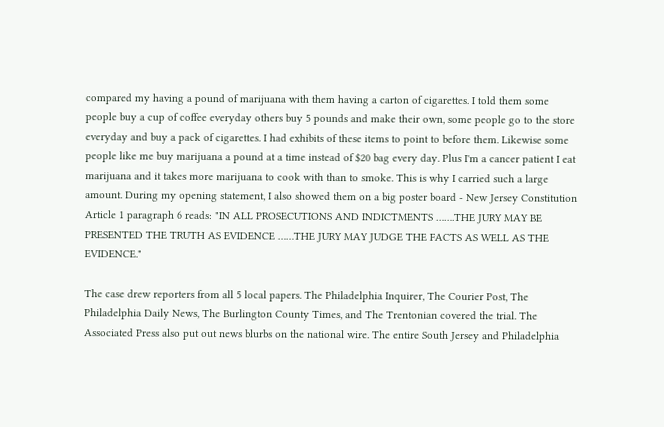compared my having a pound of marijuana with them having a carton of cigarettes. I told them some people buy a cup of coffee everyday others buy 5 pounds and make their own, some people go to the store everyday and buy a pack of cigarettes. I had exhibits of these items to point to before them. Likewise some people like me buy marijuana a pound at a time instead of $20 bag every day. Plus I'm a cancer patient I eat marijuana and it takes more marijuana to cook with than to smoke. This is why I carried such a large amount. During my opening statement, I also showed them on a big poster board - New Jersey Constitution Article 1 paragraph 6 reads: "IN ALL PROSECUTIONS AND INDICTMENTS …….THE JURY MAY BE PRESENTED THE TRUTH AS EVIDENCE ……THE JURY MAY JUDGE THE FACTS AS WELL AS THE EVIDENCE."

The case drew reporters from all 5 local papers. The Philadelphia Inquirer, The Courier Post, The Philadelphia Daily News, The Burlington County Times, and The Trentonian covered the trial. The Associated Press also put out news blurbs on the national wire. The entire South Jersey and Philadelphia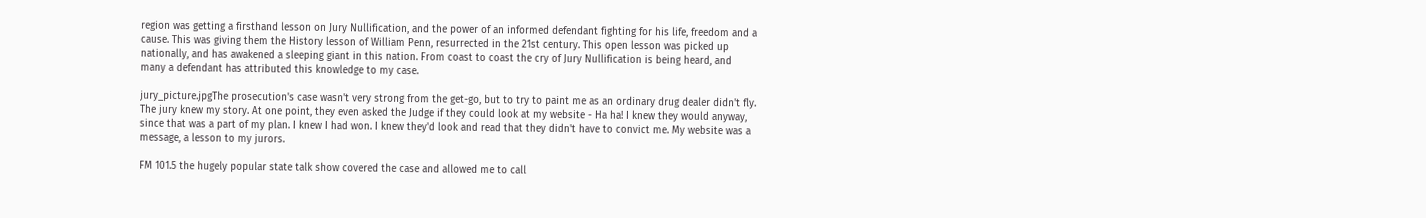region was getting a firsthand lesson on Jury Nullification, and the power of an informed defendant fighting for his life, freedom and a cause. This was giving them the History lesson of William Penn, resurrected in the 21st century. This open lesson was picked up nationally, and has awakened a sleeping giant in this nation. From coast to coast the cry of Jury Nullification is being heard, and many a defendant has attributed this knowledge to my case.

jury_picture.jpgThe prosecution's case wasn't very strong from the get-go, but to try to paint me as an ordinary drug dealer didn't fly. The jury knew my story. At one point, they even asked the Judge if they could look at my website - Ha ha! I knew they would anyway, since that was a part of my plan. I knew I had won. I knew they'd look and read that they didn't have to convict me. My website was a message, a lesson to my jurors.

FM 101.5 the hugely popular state talk show covered the case and allowed me to call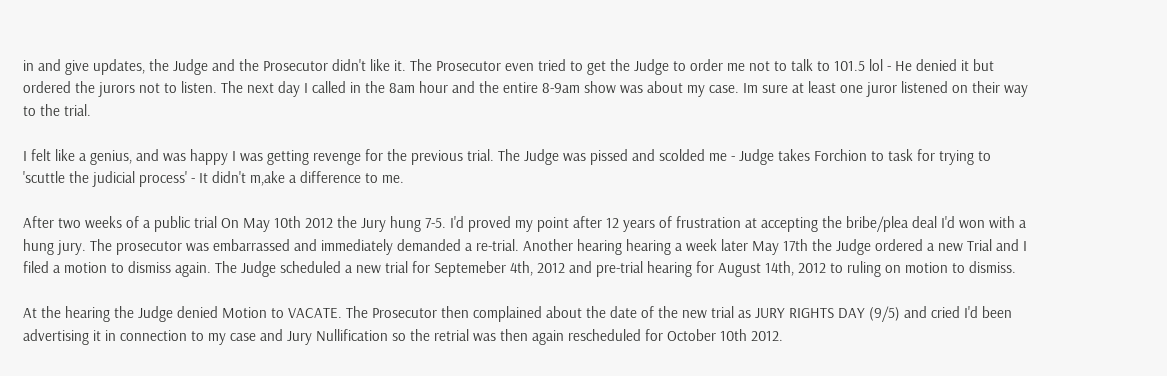in and give updates, the Judge and the Prosecutor didn't like it. The Prosecutor even tried to get the Judge to order me not to talk to 101.5 lol - He denied it but ordered the jurors not to listen. The next day I called in the 8am hour and the entire 8-9am show was about my case. Im sure at least one juror listened on their way to the trial.

I felt like a genius, and was happy I was getting revenge for the previous trial. The Judge was pissed and scolded me - Judge takes Forchion to task for trying to 'scuttle the judicial process' - It didn't m,ake a difference to me.

After two weeks of a public trial On May 10th 2012 the Jury hung 7-5. I'd proved my point after 12 years of frustration at accepting the bribe/plea deal I'd won with a hung jury. The prosecutor was embarrassed and immediately demanded a re-trial. Another hearing hearing a week later May 17th the Judge ordered a new Trial and I filed a motion to dismiss again. The Judge scheduled a new trial for Septemeber 4th, 2012 and pre-trial hearing for August 14th, 2012 to ruling on motion to dismiss.

At the hearing the Judge denied Motion to VACATE. The Prosecutor then complained about the date of the new trial as JURY RIGHTS DAY (9/5) and cried I'd been advertising it in connection to my case and Jury Nullification so the retrial was then again rescheduled for October 10th 2012.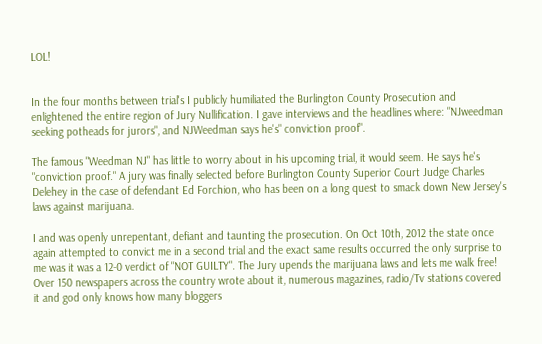LOL!


In the four months between trial's I publicly humiliated the Burlington County Prosecution and enlightened the entire region of Jury Nullification. I gave interviews and the headlines where: "NJweedman seeking potheads for jurors", and NJWeedman says he's" conviction proof".

The famous "Weedman NJ" has little to worry about in his upcoming trial, it would seem. He says he's "conviction proof." A jury was finally selected before Burlington County Superior Court Judge Charles Delehey in the case of defendant Ed Forchion, who has been on a long quest to smack down New Jersey's laws against marijuana.

I and was openly unrepentant, defiant and taunting the prosecution. On Oct 10th, 2012 the state once again attempted to convict me in a second trial and the exact same results occurred the only surprise to me was it was a 12-0 verdict of "NOT GUILTY". The Jury upends the marijuana laws and lets me walk free! Over 150 newspapers across the country wrote about it, numerous magazines, radio/Tv stations covered it and god only knows how many bloggers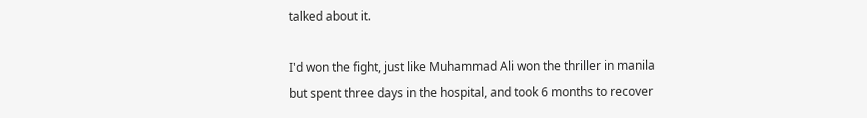talked about it.

I'd won the fight, just like Muhammad Ali won the thriller in manila but spent three days in the hospital, and took 6 months to recover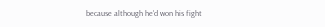because although he'd won his fight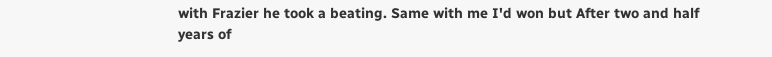with Frazier he took a beating. Same with me I'd won but After two and half years of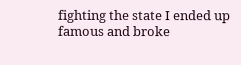fighting the state I ended up famous and broke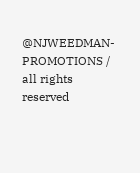@NJWEEDMAN-PROMOTIONS / all rights reserved